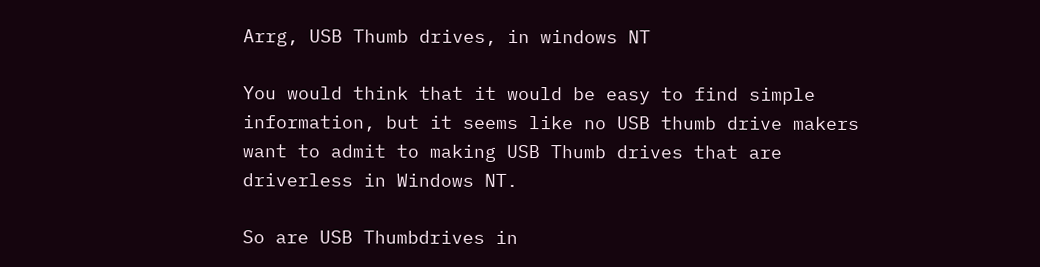Arrg, USB Thumb drives, in windows NT

You would think that it would be easy to find simple information, but it seems like no USB thumb drive makers want to admit to making USB Thumb drives that are driverless in Windows NT.

So are USB Thumbdrives in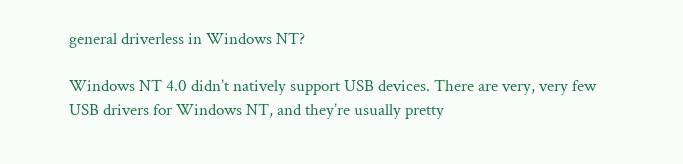general driverless in Windows NT?

Windows NT 4.0 didn’t natively support USB devices. There are very, very few USB drivers for Windows NT, and they’re usually pretty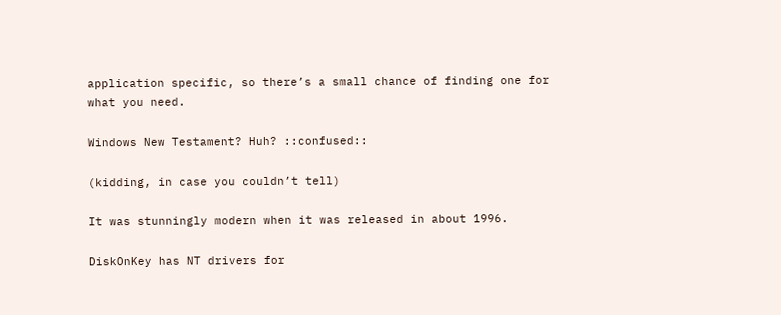application specific, so there’s a small chance of finding one for what you need.

Windows New Testament? Huh? ::confused::

(kidding, in case you couldn’t tell)

It was stunningly modern when it was released in about 1996.

DiskOnKey has NT drivers for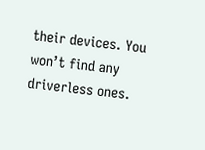their devices. You won’t find any driverless ones.